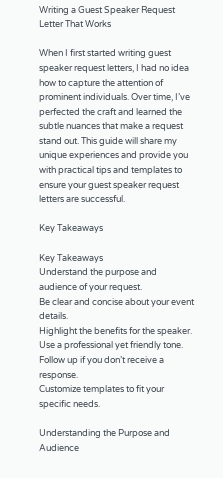Writing a Guest Speaker Request Letter That Works

When I first started writing guest speaker request letters, I had no idea how to capture the attention of prominent individuals. Over time, I’ve perfected the craft and learned the subtle nuances that make a request stand out. This guide will share my unique experiences and provide you with practical tips and templates to ensure your guest speaker request letters are successful.

Key Takeaways

Key Takeaways
Understand the purpose and audience of your request.
Be clear and concise about your event details.
Highlight the benefits for the speaker.
Use a professional yet friendly tone.
Follow up if you don’t receive a response.
Customize templates to fit your specific needs.

Understanding the Purpose and Audience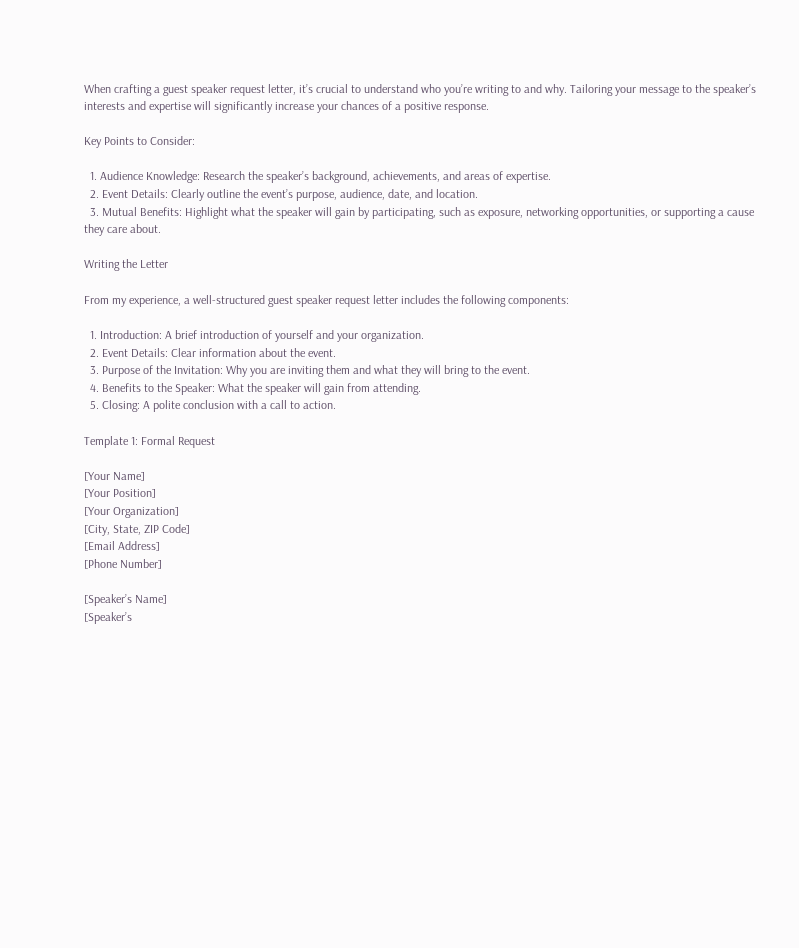When crafting a guest speaker request letter, it’s crucial to understand who you’re writing to and why. Tailoring your message to the speaker’s interests and expertise will significantly increase your chances of a positive response.

Key Points to Consider:

  1. Audience Knowledge: Research the speaker’s background, achievements, and areas of expertise.
  2. Event Details: Clearly outline the event’s purpose, audience, date, and location.
  3. Mutual Benefits: Highlight what the speaker will gain by participating, such as exposure, networking opportunities, or supporting a cause they care about.

Writing the Letter

From my experience, a well-structured guest speaker request letter includes the following components:

  1. Introduction: A brief introduction of yourself and your organization.
  2. Event Details: Clear information about the event.
  3. Purpose of the Invitation: Why you are inviting them and what they will bring to the event.
  4. Benefits to the Speaker: What the speaker will gain from attending.
  5. Closing: A polite conclusion with a call to action.

Template 1: Formal Request

[Your Name]
[Your Position]
[Your Organization]
[City, State, ZIP Code]
[Email Address]
[Phone Number]

[Speaker’s Name]
[Speaker’s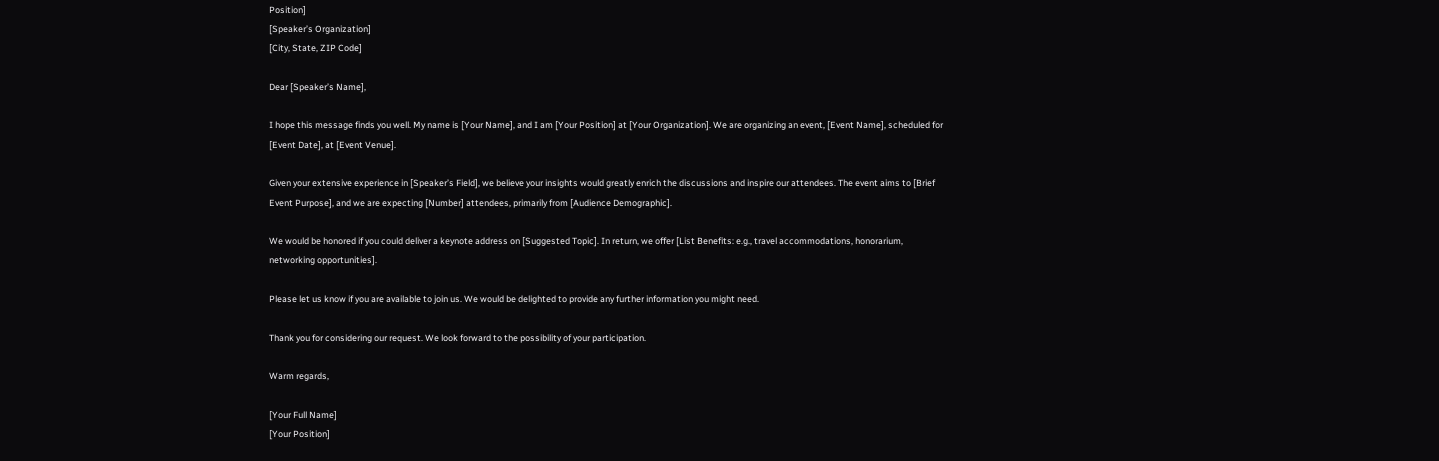Position]
[Speaker’s Organization]
[City, State, ZIP Code]

Dear [Speaker’s Name],

I hope this message finds you well. My name is [Your Name], and I am [Your Position] at [Your Organization]. We are organizing an event, [Event Name], scheduled for [Event Date], at [Event Venue].

Given your extensive experience in [Speaker’s Field], we believe your insights would greatly enrich the discussions and inspire our attendees. The event aims to [Brief Event Purpose], and we are expecting [Number] attendees, primarily from [Audience Demographic].

We would be honored if you could deliver a keynote address on [Suggested Topic]. In return, we offer [List Benefits: e.g., travel accommodations, honorarium, networking opportunities].

Please let us know if you are available to join us. We would be delighted to provide any further information you might need.

Thank you for considering our request. We look forward to the possibility of your participation.

Warm regards,

[Your Full Name]
[Your Position]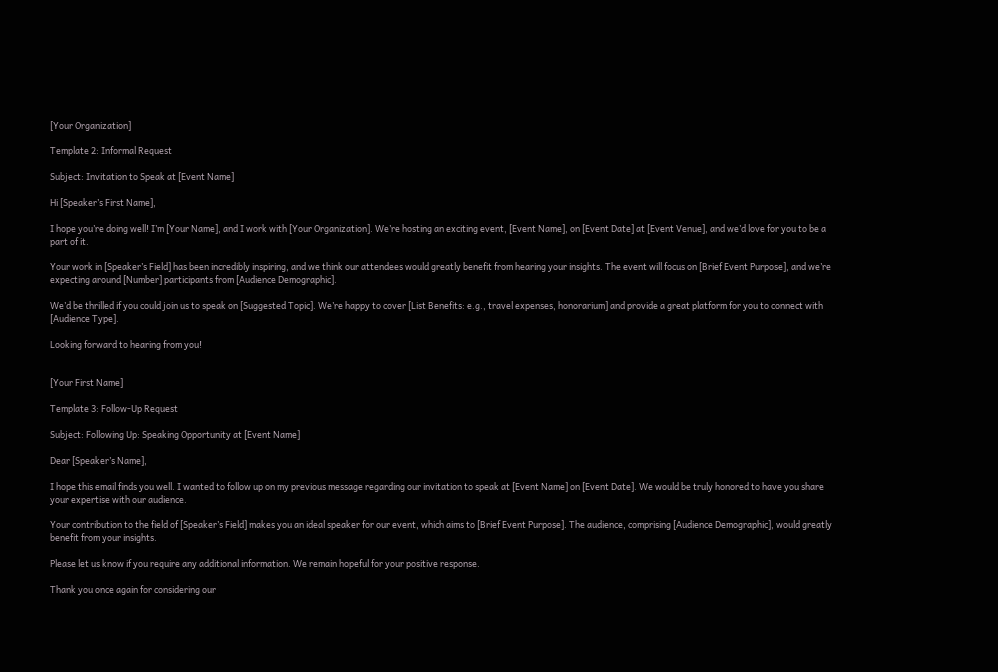[Your Organization]

Template 2: Informal Request

Subject: Invitation to Speak at [Event Name]

Hi [Speaker’s First Name],

I hope you’re doing well! I’m [Your Name], and I work with [Your Organization]. We’re hosting an exciting event, [Event Name], on [Event Date] at [Event Venue], and we’d love for you to be a part of it.

Your work in [Speaker’s Field] has been incredibly inspiring, and we think our attendees would greatly benefit from hearing your insights. The event will focus on [Brief Event Purpose], and we’re expecting around [Number] participants from [Audience Demographic].

We’d be thrilled if you could join us to speak on [Suggested Topic]. We’re happy to cover [List Benefits: e.g., travel expenses, honorarium] and provide a great platform for you to connect with [Audience Type].

Looking forward to hearing from you!


[Your First Name]

Template 3: Follow-Up Request

Subject: Following Up: Speaking Opportunity at [Event Name]

Dear [Speaker’s Name],

I hope this email finds you well. I wanted to follow up on my previous message regarding our invitation to speak at [Event Name] on [Event Date]. We would be truly honored to have you share your expertise with our audience.

Your contribution to the field of [Speaker’s Field] makes you an ideal speaker for our event, which aims to [Brief Event Purpose]. The audience, comprising [Audience Demographic], would greatly benefit from your insights.

Please let us know if you require any additional information. We remain hopeful for your positive response.

Thank you once again for considering our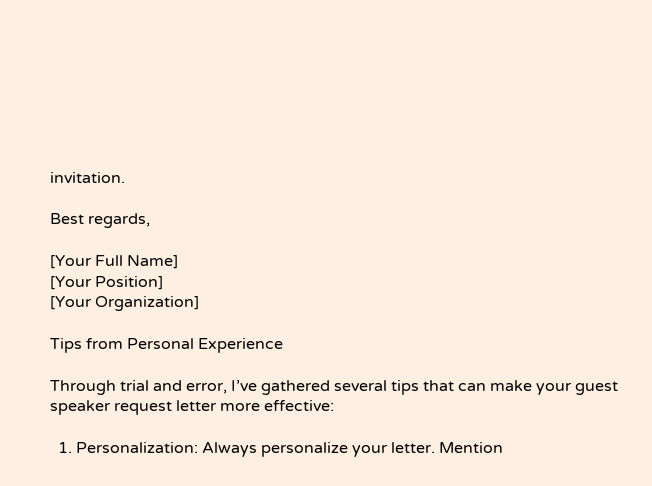invitation.

Best regards,

[Your Full Name]
[Your Position]
[Your Organization]

Tips from Personal Experience

Through trial and error, I’ve gathered several tips that can make your guest speaker request letter more effective:

  1. Personalization: Always personalize your letter. Mention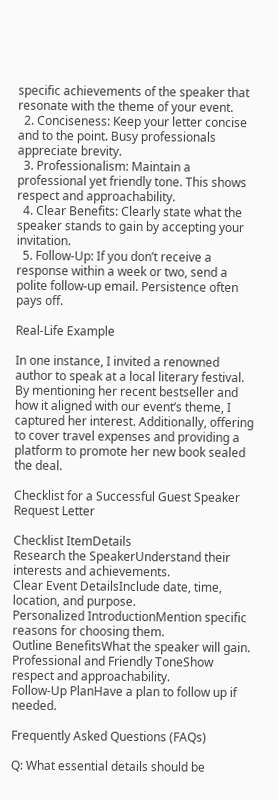specific achievements of the speaker that resonate with the theme of your event.
  2. Conciseness: Keep your letter concise and to the point. Busy professionals appreciate brevity.
  3. Professionalism: Maintain a professional yet friendly tone. This shows respect and approachability.
  4. Clear Benefits: Clearly state what the speaker stands to gain by accepting your invitation.
  5. Follow-Up: If you don’t receive a response within a week or two, send a polite follow-up email. Persistence often pays off.

Real-Life Example

In one instance, I invited a renowned author to speak at a local literary festival. By mentioning her recent bestseller and how it aligned with our event’s theme, I captured her interest. Additionally, offering to cover travel expenses and providing a platform to promote her new book sealed the deal.

Checklist for a Successful Guest Speaker Request Letter

Checklist ItemDetails
Research the SpeakerUnderstand their interests and achievements.
Clear Event DetailsInclude date, time, location, and purpose.
Personalized IntroductionMention specific reasons for choosing them.
Outline BenefitsWhat the speaker will gain.
Professional and Friendly ToneShow respect and approachability.
Follow-Up PlanHave a plan to follow up if needed.

Frequently Asked Questions (FAQs)

Q: What essential details should be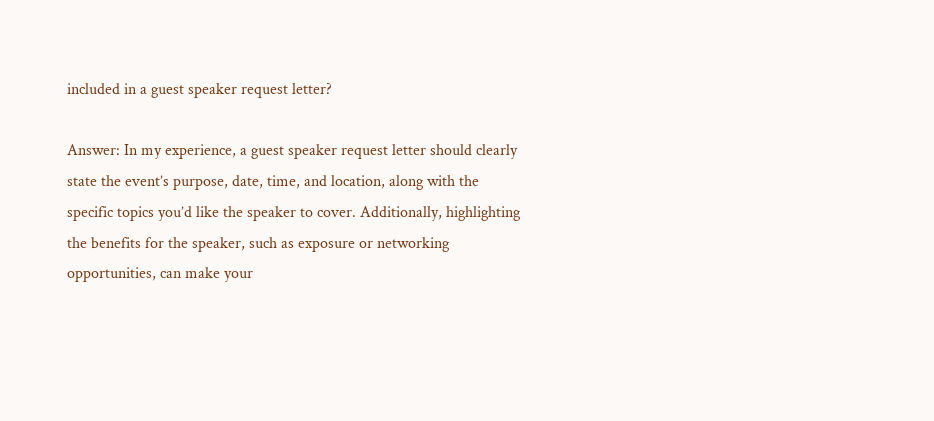included in a guest speaker request letter?

Answer: In my experience, a guest speaker request letter should clearly state the event’s purpose, date, time, and location, along with the specific topics you’d like the speaker to cover. Additionally, highlighting the benefits for the speaker, such as exposure or networking opportunities, can make your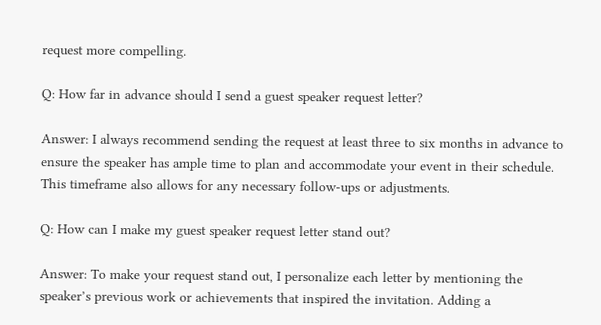request more compelling.

Q: How far in advance should I send a guest speaker request letter?

Answer: I always recommend sending the request at least three to six months in advance to ensure the speaker has ample time to plan and accommodate your event in their schedule. This timeframe also allows for any necessary follow-ups or adjustments.

Q: How can I make my guest speaker request letter stand out?

Answer: To make your request stand out, I personalize each letter by mentioning the speaker’s previous work or achievements that inspired the invitation. Adding a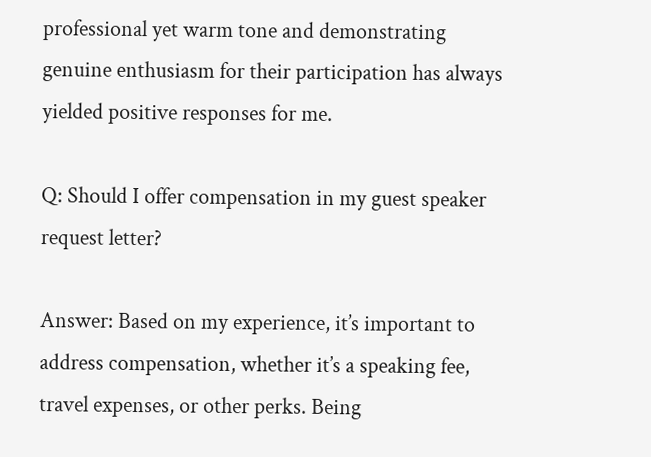professional yet warm tone and demonstrating genuine enthusiasm for their participation has always yielded positive responses for me.

Q: Should I offer compensation in my guest speaker request letter?

Answer: Based on my experience, it’s important to address compensation, whether it’s a speaking fee, travel expenses, or other perks. Being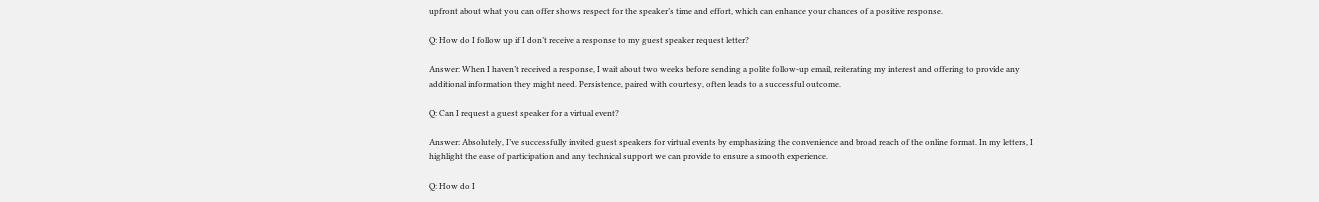upfront about what you can offer shows respect for the speaker’s time and effort, which can enhance your chances of a positive response.

Q: How do I follow up if I don’t receive a response to my guest speaker request letter?

Answer: When I haven’t received a response, I wait about two weeks before sending a polite follow-up email, reiterating my interest and offering to provide any additional information they might need. Persistence, paired with courtesy, often leads to a successful outcome.

Q: Can I request a guest speaker for a virtual event?

Answer: Absolutely, I’ve successfully invited guest speakers for virtual events by emphasizing the convenience and broad reach of the online format. In my letters, I highlight the ease of participation and any technical support we can provide to ensure a smooth experience.

Q: How do I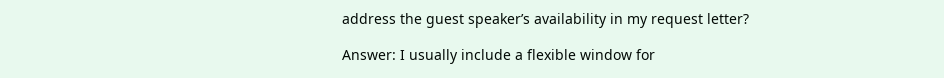address the guest speaker’s availability in my request letter?

Answer: I usually include a flexible window for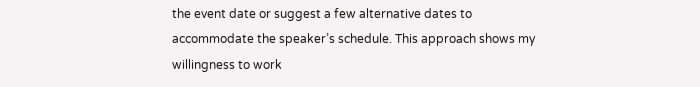the event date or suggest a few alternative dates to accommodate the speaker’s schedule. This approach shows my willingness to work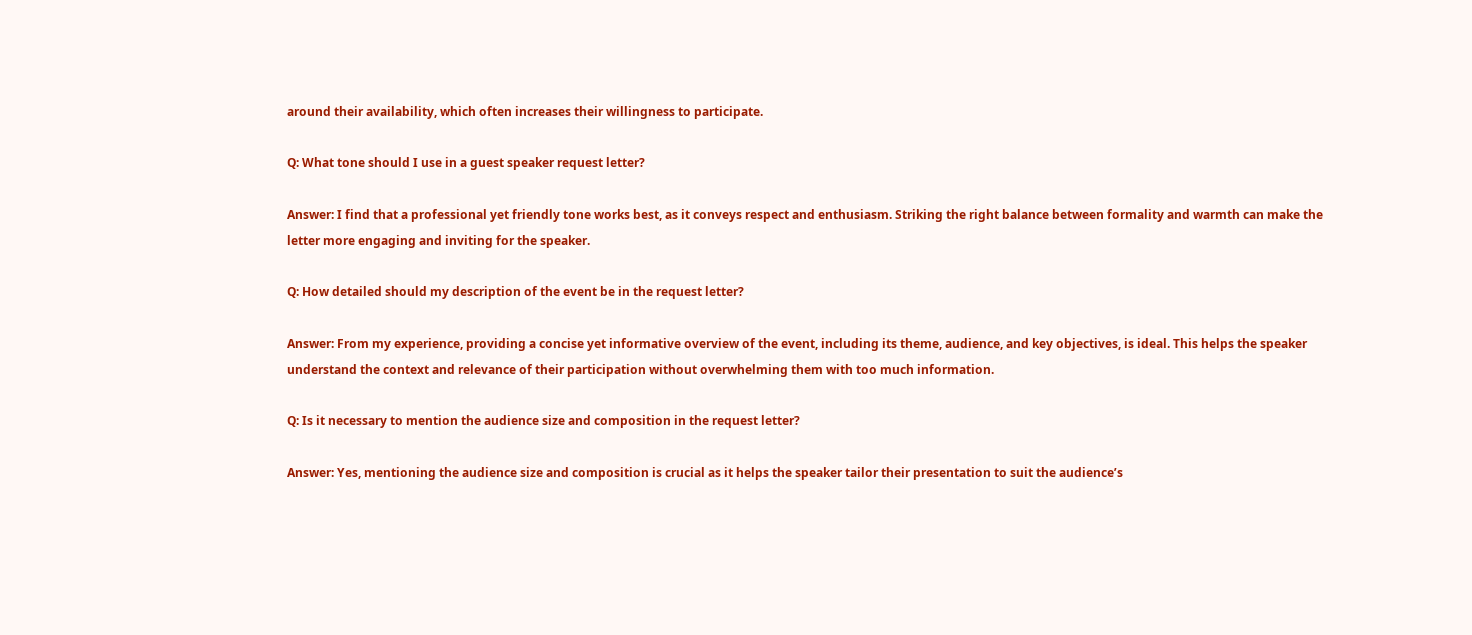around their availability, which often increases their willingness to participate.

Q: What tone should I use in a guest speaker request letter?

Answer: I find that a professional yet friendly tone works best, as it conveys respect and enthusiasm. Striking the right balance between formality and warmth can make the letter more engaging and inviting for the speaker.

Q: How detailed should my description of the event be in the request letter?

Answer: From my experience, providing a concise yet informative overview of the event, including its theme, audience, and key objectives, is ideal. This helps the speaker understand the context and relevance of their participation without overwhelming them with too much information.

Q: Is it necessary to mention the audience size and composition in the request letter?

Answer: Yes, mentioning the audience size and composition is crucial as it helps the speaker tailor their presentation to suit the audience’s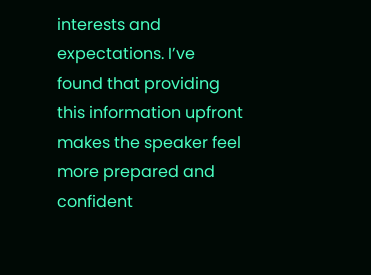interests and expectations. I’ve found that providing this information upfront makes the speaker feel more prepared and confident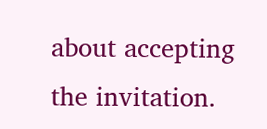about accepting the invitation.